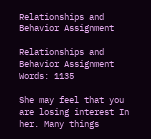Relationships and Behavior Assignment

Relationships and Behavior Assignment Words: 1135

She may feel that you are losing interest In her. Many things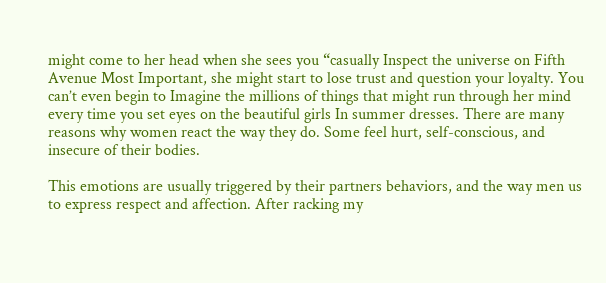might come to her head when she sees you “casually Inspect the universe on Fifth Avenue Most Important, she might start to lose trust and question your loyalty. You can’t even begin to Imagine the millions of things that might run through her mind every time you set eyes on the beautiful girls In summer dresses. There are many reasons why women react the way they do. Some feel hurt, self-conscious, and insecure of their bodies.

This emotions are usually triggered by their partners behaviors, and the way men us to express respect and affection. After racking my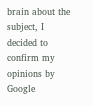brain about the subject, I decided to confirm my opinions by Google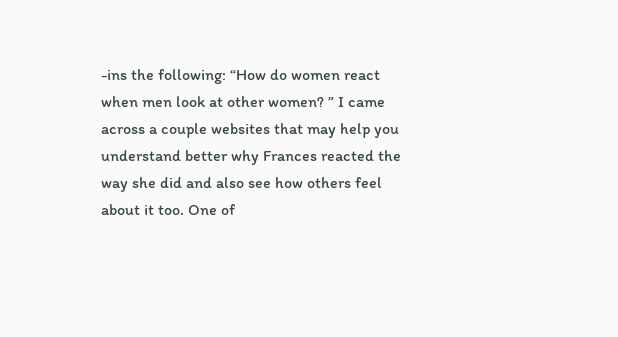-ins the following: “How do women react when men look at other women? ” I came across a couple websites that may help you understand better why Frances reacted the way she did and also see how others feel about it too. One of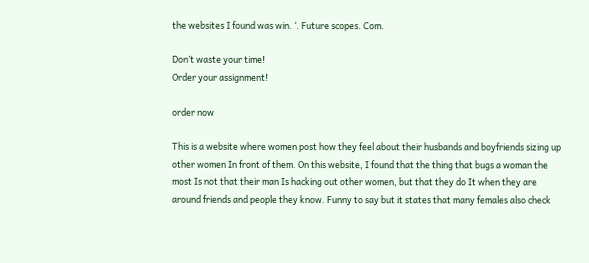the websites I found was win. ‘. Future scopes. Com.

Don’t waste your time!
Order your assignment!

order now

This is a website where women post how they feel about their husbands and boyfriends sizing up other women In front of them. On this website, I found that the thing that bugs a woman the most Is not that their man Is hacking out other women, but that they do It when they are around friends and people they know. Funny to say but it states that many females also check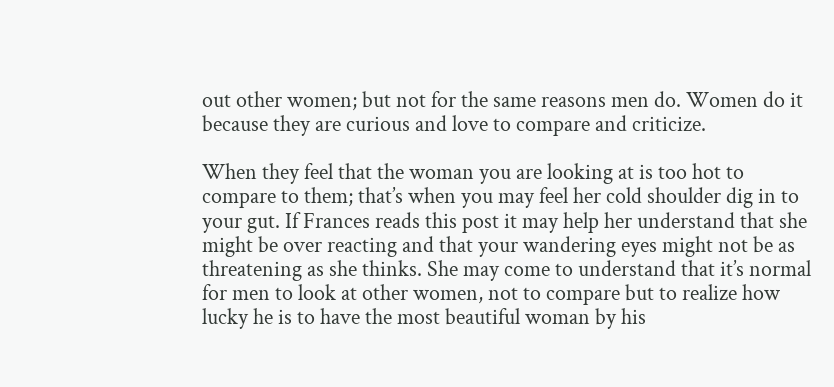out other women; but not for the same reasons men do. Women do it because they are curious and love to compare and criticize.

When they feel that the woman you are looking at is too hot to compare to them; that’s when you may feel her cold shoulder dig in to your gut. If Frances reads this post it may help her understand that she might be over reacting and that your wandering eyes might not be as threatening as she thinks. She may come to understand that it’s normal for men to look at other women, not to compare but to realize how lucky he is to have the most beautiful woman by his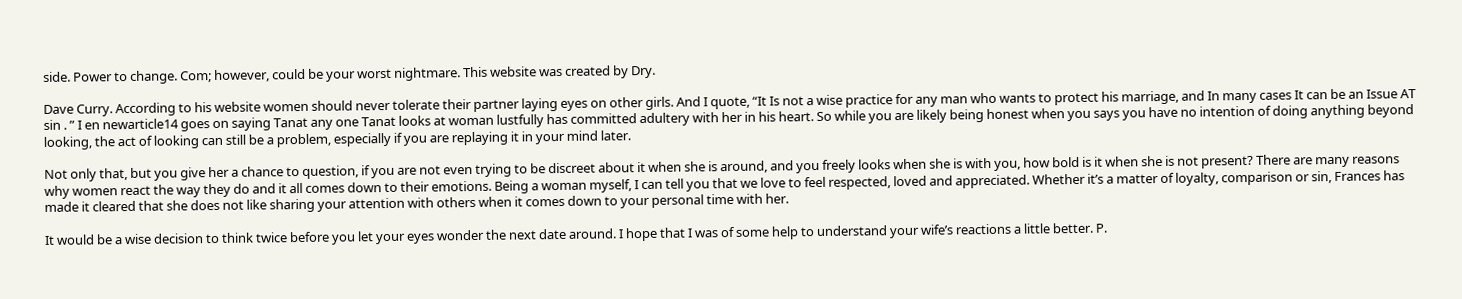side. Power to change. Com; however, could be your worst nightmare. This website was created by Dry.

Dave Curry. According to his website women should never tolerate their partner laying eyes on other girls. And I quote, “It Is not a wise practice for any man who wants to protect his marriage, and In many cases It can be an Issue AT sin . ” I en newarticle14 goes on saying Tanat any one Tanat looks at woman lustfully has committed adultery with her in his heart. So while you are likely being honest when you says you have no intention of doing anything beyond looking, the act of looking can still be a problem, especially if you are replaying it in your mind later.

Not only that, but you give her a chance to question, if you are not even trying to be discreet about it when she is around, and you freely looks when she is with you, how bold is it when she is not present? There are many reasons why women react the way they do and it all comes down to their emotions. Being a woman myself, I can tell you that we love to feel respected, loved and appreciated. Whether it’s a matter of loyalty, comparison or sin, Frances has made it cleared that she does not like sharing your attention with others when it comes down to your personal time with her.

It would be a wise decision to think twice before you let your eyes wonder the next date around. I hope that I was of some help to understand your wife’s reactions a little better. P.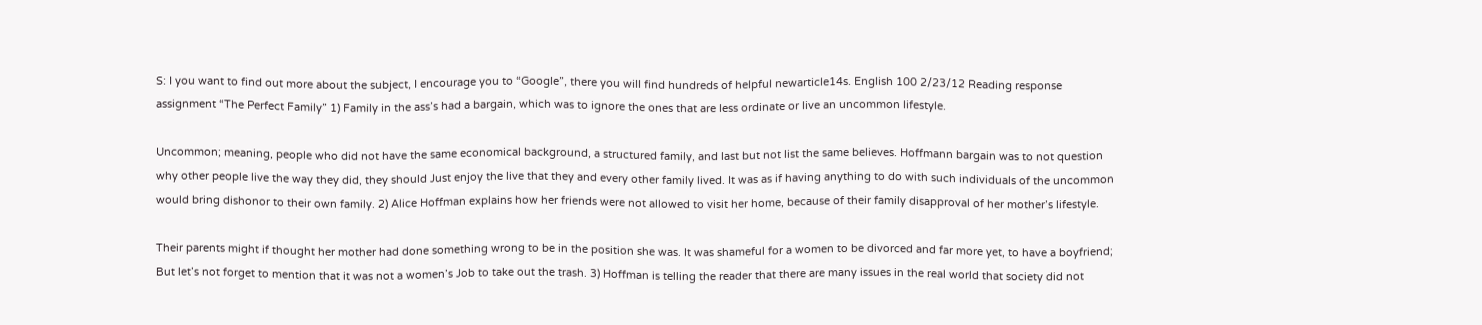S: I you want to find out more about the subject, I encourage you to “Google”, there you will find hundreds of helpful newarticle14s. English 100 2/23/12 Reading response assignment “The Perfect Family” 1) Family in the ass’s had a bargain, which was to ignore the ones that are less ordinate or live an uncommon lifestyle.

Uncommon; meaning, people who did not have the same economical background, a structured family, and last but not list the same believes. Hoffmann bargain was to not question why other people live the way they did, they should Just enjoy the live that they and every other family lived. It was as if having anything to do with such individuals of the uncommon would bring dishonor to their own family. 2) Alice Hoffman explains how her friends were not allowed to visit her home, because of their family disapproval of her mother’s lifestyle.

Their parents might if thought her mother had done something wrong to be in the position she was. It was shameful for a women to be divorced and far more yet, to have a boyfriend; But let’s not forget to mention that it was not a women’s Job to take out the trash. 3) Hoffman is telling the reader that there are many issues in the real world that society did not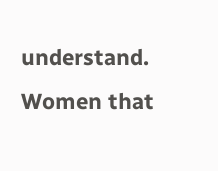understand. Women that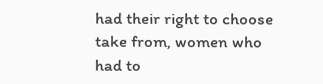had their right to choose take from, women who had to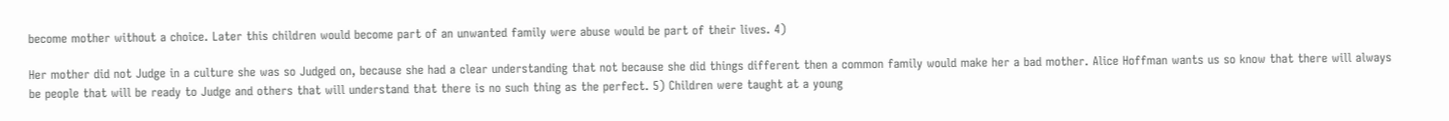become mother without a choice. Later this children would become part of an unwanted family were abuse would be part of their lives. 4)

Her mother did not Judge in a culture she was so Judged on, because she had a clear understanding that not because she did things different then a common family would make her a bad mother. Alice Hoffman wants us so know that there will always be people that will be ready to Judge and others that will understand that there is no such thing as the perfect. 5) Children were taught at a young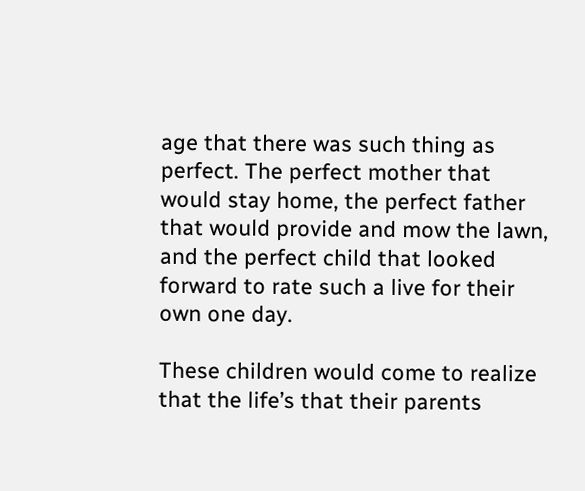age that there was such thing as perfect. The perfect mother that would stay home, the perfect father that would provide and mow the lawn, and the perfect child that looked forward to rate such a live for their own one day.

These children would come to realize that the life’s that their parents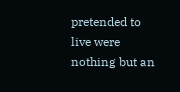pretended to live were nothing but an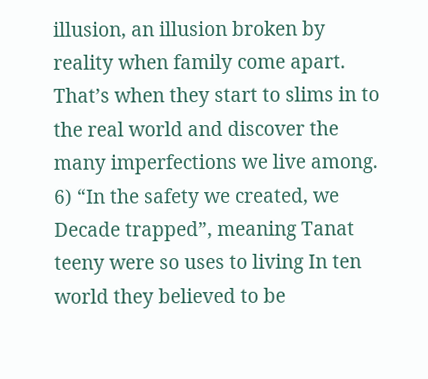illusion, an illusion broken by reality when family come apart. That’s when they start to slims in to the real world and discover the many imperfections we live among. 6) “In the safety we created, we Decade trapped”, meaning Tanat teeny were so uses to living In ten world they believed to be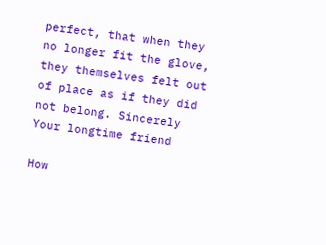perfect, that when they no longer fit the glove, they themselves felt out of place as if they did not belong. Sincerely Your longtime friend

How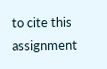to cite this assignment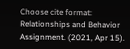Choose cite format:
Relationships and Behavior Assignment. (2021, Apr 15).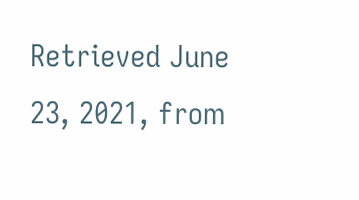Retrieved June 23, 2021, from